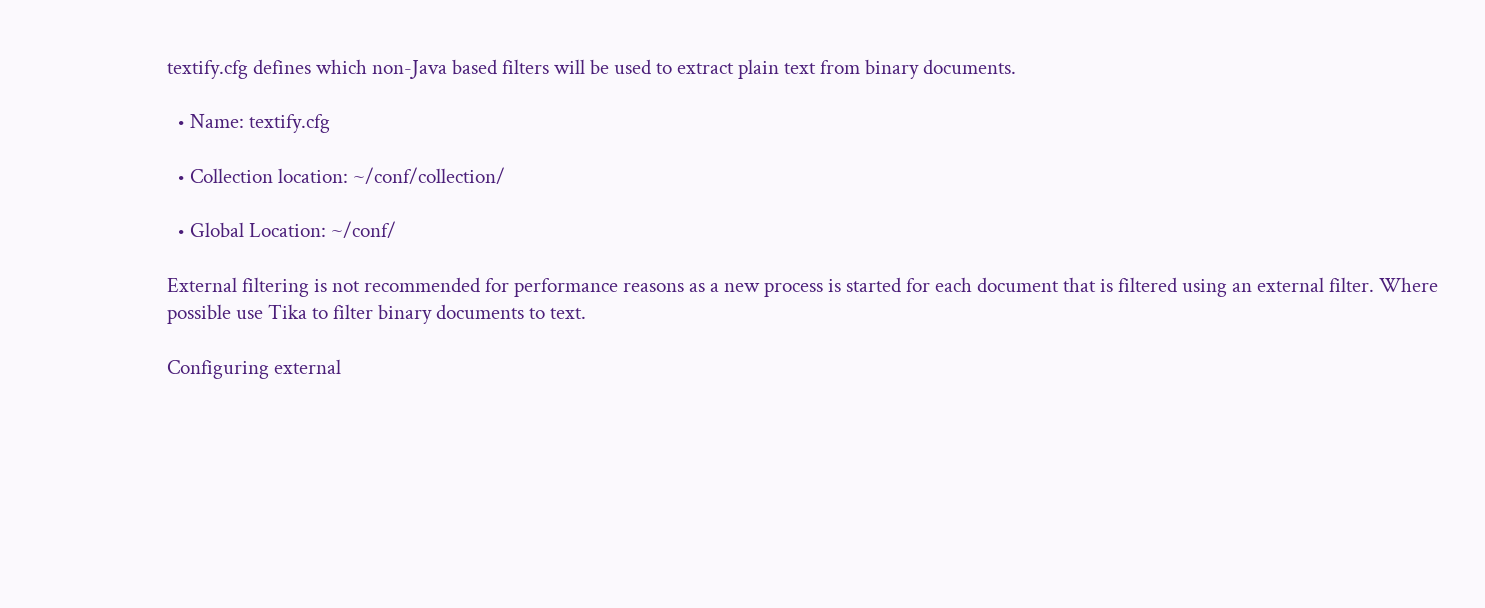textify.cfg defines which non-Java based filters will be used to extract plain text from binary documents.

  • Name: textify.cfg

  • Collection location: ~/conf/collection/

  • Global Location: ~/conf/

External filtering is not recommended for performance reasons as a new process is started for each document that is filtered using an external filter. Where possible use Tika to filter binary documents to text.

Configuring external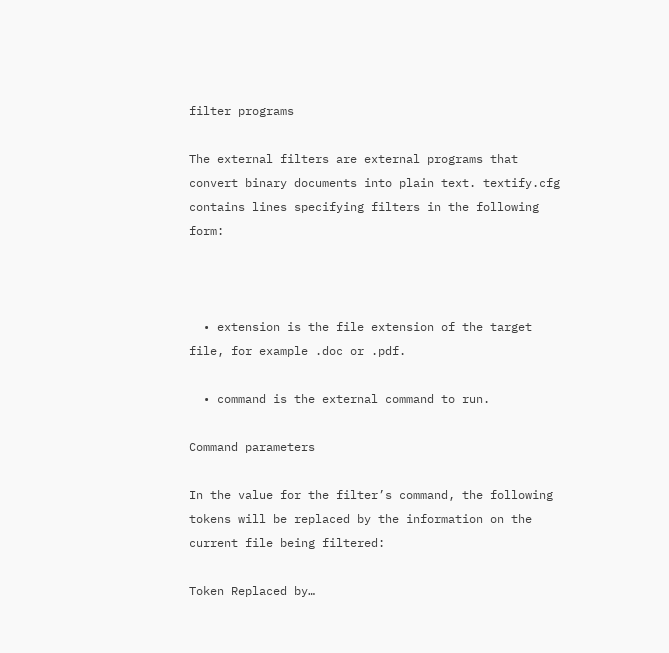filter programs

The external filters are external programs that convert binary documents into plain text. textify.cfg contains lines specifying filters in the following form:



  • extension is the file extension of the target file, for example .doc or .pdf.

  • command is the external command to run.

Command parameters

In the value for the filter’s command, the following tokens will be replaced by the information on the current file being filtered:

Token Replaced by…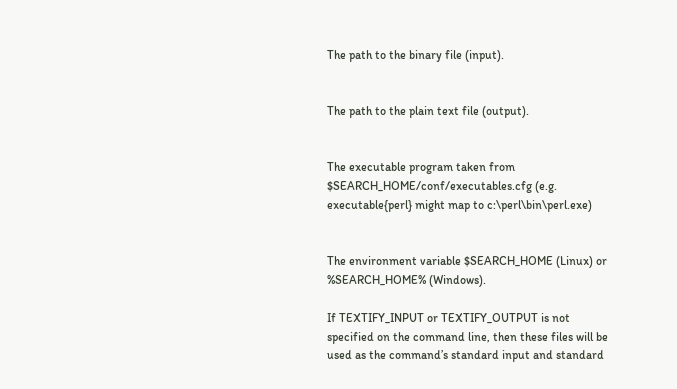The path to the binary file (input).


The path to the plain text file (output).


The executable program taken from $SEARCH_HOME/conf/executables.cfg (e.g. executable{perl} might map to c:\perl\bin\perl.exe)


The environment variable $SEARCH_HOME (Linux) or %SEARCH_HOME% (Windows).

If TEXTIFY_INPUT or TEXTIFY_OUTPUT is not specified on the command line, then these files will be used as the command’s standard input and standard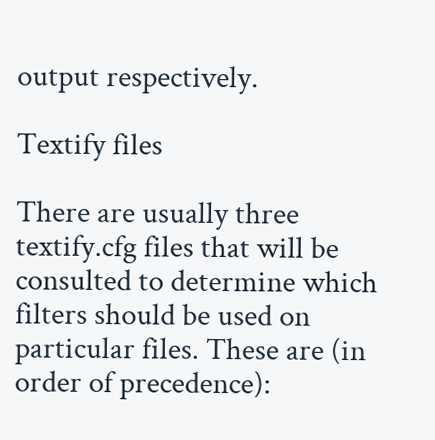output respectively.

Textify files

There are usually three textify.cfg files that will be consulted to determine which filters should be used on particular files. These are (in order of precedence):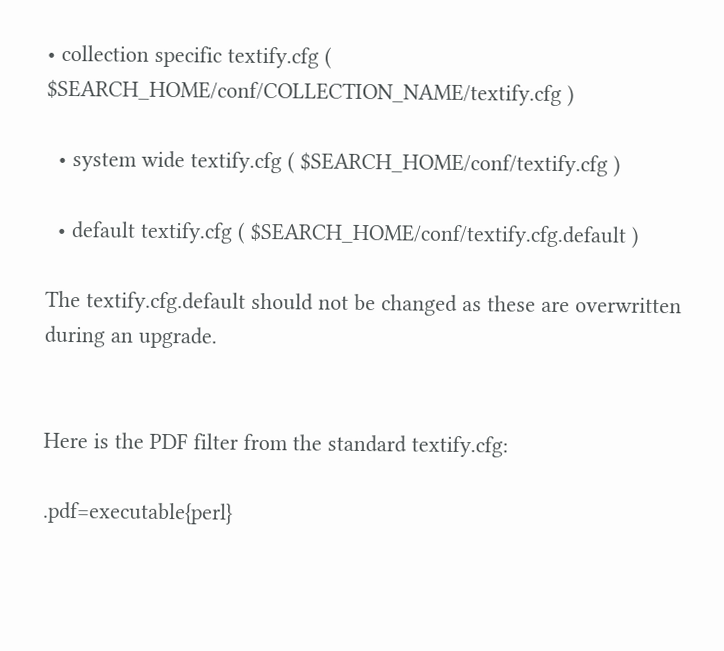• collection specific textify.cfg ( $SEARCH_HOME/conf/COLLECTION_NAME/textify.cfg )

  • system wide textify.cfg ( $SEARCH_HOME/conf/textify.cfg )

  • default textify.cfg ( $SEARCH_HOME/conf/textify.cfg.default )

The textify.cfg.default should not be changed as these are overwritten during an upgrade.


Here is the PDF filter from the standard textify.cfg:

.pdf=executable{perl}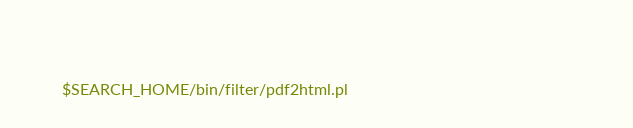$SEARCH_HOME/bin/filter/pdf2html.pl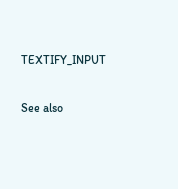TEXTIFY_INPUT

See also